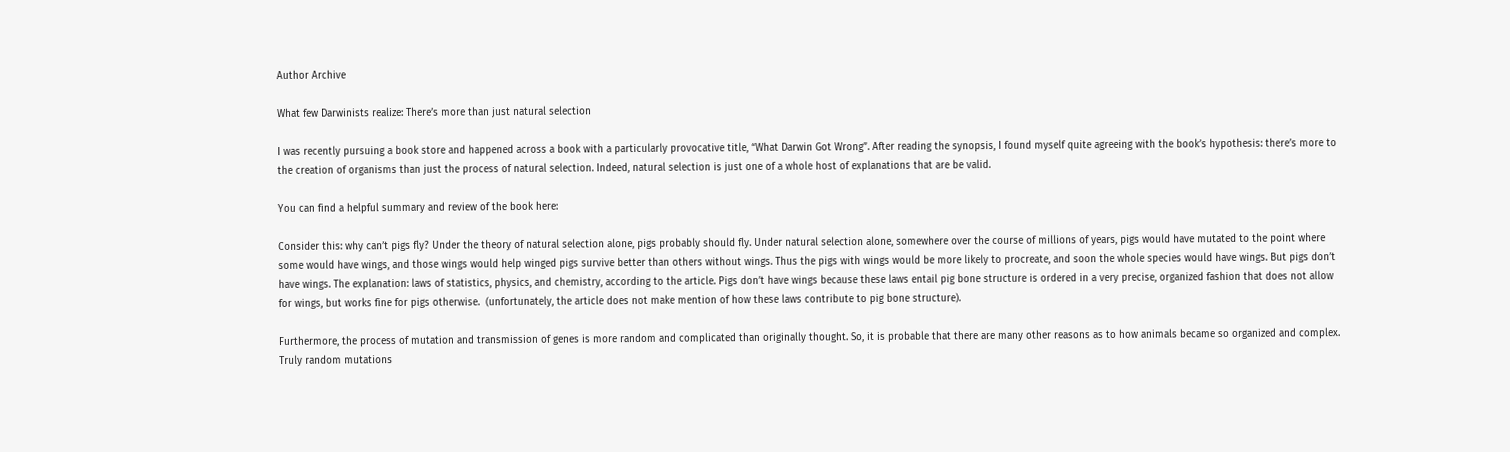Author Archive

What few Darwinists realize: There’s more than just natural selection

I was recently pursuing a book store and happened across a book with a particularly provocative title, “What Darwin Got Wrong”. After reading the synopsis, I found myself quite agreeing with the book’s hypothesis: there’s more to the creation of organisms than just the process of natural selection. Indeed, natural selection is just one of a whole host of explanations that are be valid.

You can find a helpful summary and review of the book here:

Consider this: why can’t pigs fly? Under the theory of natural selection alone, pigs probably should fly. Under natural selection alone, somewhere over the course of millions of years, pigs would have mutated to the point where some would have wings, and those wings would help winged pigs survive better than others without wings. Thus the pigs with wings would be more likely to procreate, and soon the whole species would have wings. But pigs don’t have wings. The explanation: laws of statistics, physics, and chemistry, according to the article. Pigs don’t have wings because these laws entail pig bone structure is ordered in a very precise, organized fashion that does not allow for wings, but works fine for pigs otherwise.  (unfortunately, the article does not make mention of how these laws contribute to pig bone structure).

Furthermore, the process of mutation and transmission of genes is more random and complicated than originally thought. So, it is probable that there are many other reasons as to how animals became so organized and complex. Truly random mutations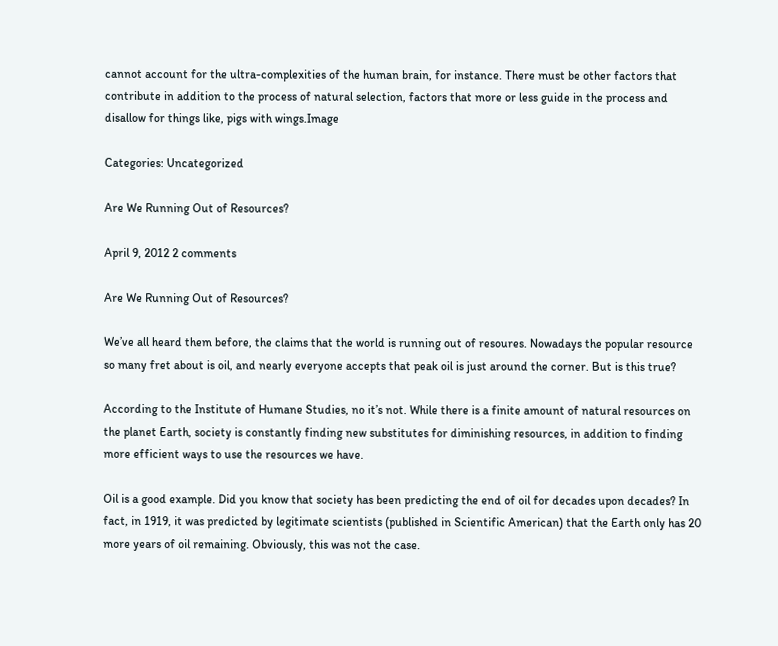cannot account for the ultra-complexities of the human brain, for instance. There must be other factors that contribute in addition to the process of natural selection, factors that more or less guide in the process and disallow for things like, pigs with wings.Image

Categories: Uncategorized

Are We Running Out of Resources?

April 9, 2012 2 comments

Are We Running Out of Resources?

We’ve all heard them before, the claims that the world is running out of resoures. Nowadays the popular resource so many fret about is oil, and nearly everyone accepts that peak oil is just around the corner. But is this true?

According to the Institute of Humane Studies, no it’s not. While there is a finite amount of natural resources on the planet Earth, society is constantly finding new substitutes for diminishing resources, in addition to finding more efficient ways to use the resources we have.

Oil is a good example. Did you know that society has been predicting the end of oil for decades upon decades? In fact, in 1919, it was predicted by legitimate scientists (published in Scientific American) that the Earth only has 20 more years of oil remaining. Obviously, this was not the case.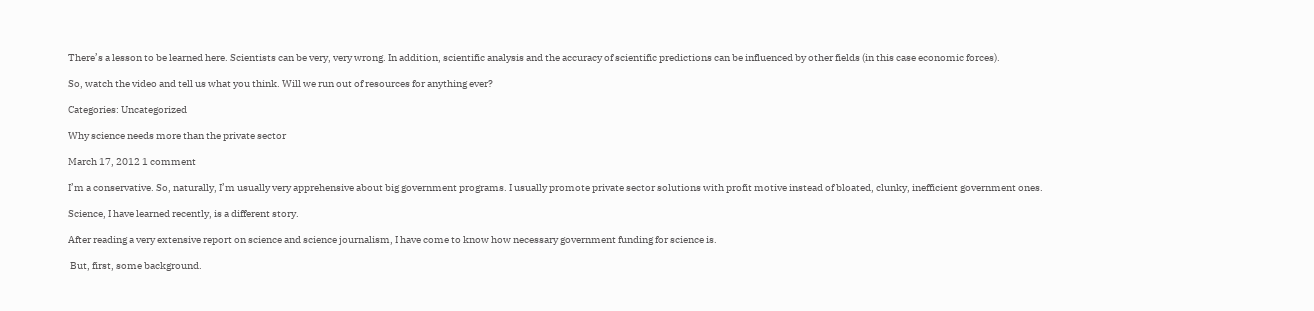There’s a lesson to be learned here. Scientists can be very, very wrong. In addition, scientific analysis and the accuracy of scientific predictions can be influenced by other fields (in this case economic forces).

So, watch the video and tell us what you think. Will we run out of resources for anything ever?

Categories: Uncategorized

Why science needs more than the private sector

March 17, 2012 1 comment

I’m a conservative. So, naturally, I’m usually very apprehensive about big government programs. I usually promote private sector solutions with profit motive instead of bloated, clunky, inefficient government ones.

Science, I have learned recently, is a different story.

After reading a very extensive report on science and science journalism, I have come to know how necessary government funding for science is.

 But, first, some background.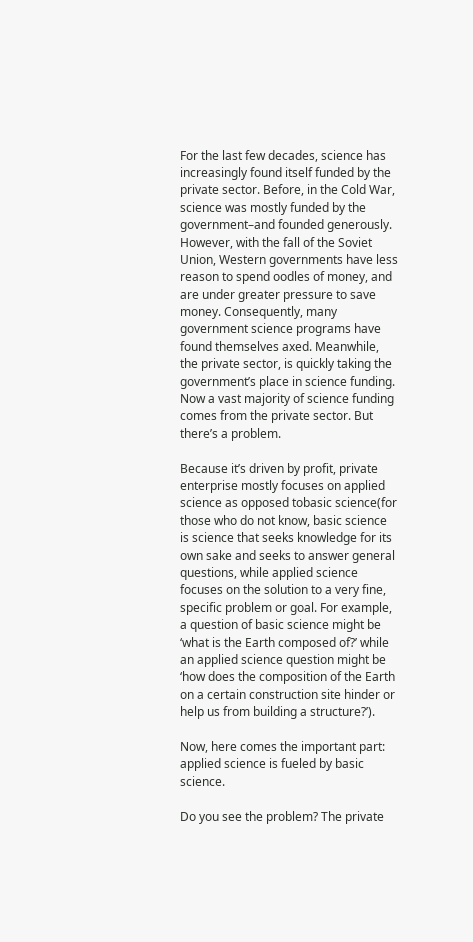For the last few decades, science has increasingly found itself funded by the private sector. Before, in the Cold War, science was mostly funded by the government–and founded generously. However, with the fall of the Soviet Union, Western governments have less reason to spend oodles of money, and are under greater pressure to save money. Consequently, many government science programs have found themselves axed. Meanwhile, the private sector, is quickly taking the government’s place in science funding. Now a vast majority of science funding comes from the private sector. But there’s a problem.

Because it’s driven by profit, private enterprise mostly focuses on applied science as opposed tobasic science(for those who do not know, basic science is science that seeks knowledge for its own sake and seeks to answer general questions, while applied science focuses on the solution to a very fine, specific problem or goal. For example, a question of basic science might be ‘what is the Earth composed of?’ while an applied science question might be ‘how does the composition of the Earth on a certain construction site hinder or help us from building a structure?’).

Now, here comes the important part: applied science is fueled by basic science.

Do you see the problem? The private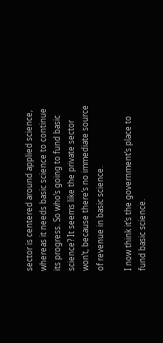sector is centered around applied science, whereas it needs basic science to continue its progress. So who’s going to fund basic science? It seems like the private sector won’t, because there’s no immediate source of revenue in basic science.

I now think it’s the government’s place to fund basic science.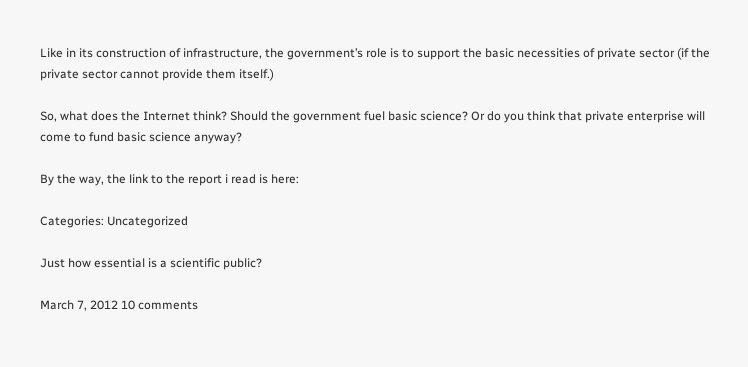Like in its construction of infrastructure, the government’s role is to support the basic necessities of private sector (if the private sector cannot provide them itself.)

So, what does the Internet think? Should the government fuel basic science? Or do you think that private enterprise will come to fund basic science anyway?

By the way, the link to the report i read is here:

Categories: Uncategorized

Just how essential is a scientific public?

March 7, 2012 10 comments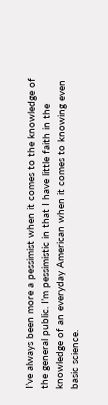I’ve always been more a pessimist when it comes to the knowledge of the general public. I’m pessimistic in that I have little faith in the knowledge of an everyday American when it comes to knowing even basic science.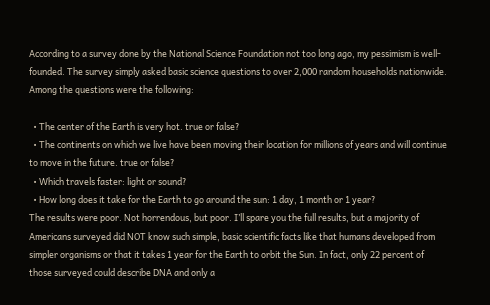According to a survey done by the National Science Foundation not too long ago, my pessimism is well-founded. The survey simply asked basic science questions to over 2,000 random households nationwide. Among the questions were the following:

  • The center of the Earth is very hot. true or false?
  • The continents on which we live have been moving their location for millions of years and will continue to move in the future. true or false?
  • Which travels faster: light or sound?
  • How long does it take for the Earth to go around the sun: 1 day, 1 month or 1 year?
The results were poor. Not horrendous, but poor. I’ll spare you the full results, but a majority of Americans surveyed did NOT know such simple, basic scientific facts like that humans developed from simpler organisms or that it takes 1 year for the Earth to orbit the Sun. In fact, only 22 percent of those surveyed could describe DNA and only a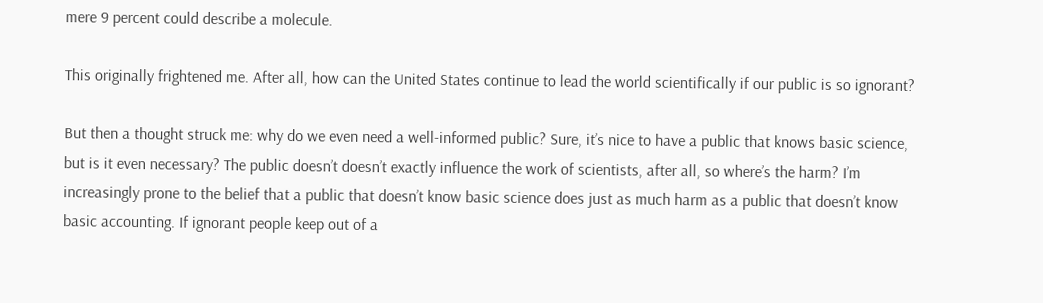mere 9 percent could describe a molecule.

This originally frightened me. After all, how can the United States continue to lead the world scientifically if our public is so ignorant?

But then a thought struck me: why do we even need a well-informed public? Sure, it’s nice to have a public that knows basic science, but is it even necessary? The public doesn’t doesn’t exactly influence the work of scientists, after all, so where’s the harm? I’m increasingly prone to the belief that a public that doesn’t know basic science does just as much harm as a public that doesn’t know basic accounting. If ignorant people keep out of a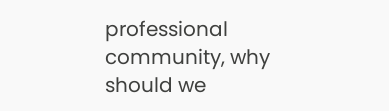professional community, why should we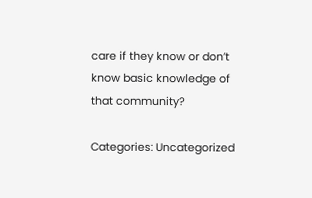care if they know or don’t know basic knowledge of that community?

Categories: Uncategorized